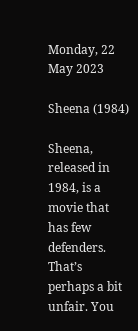Monday, 22 May 2023

Sheena (1984)

Sheena, released in 1984, is a movie that has few defenders. That’s perhaps a bit unfair. You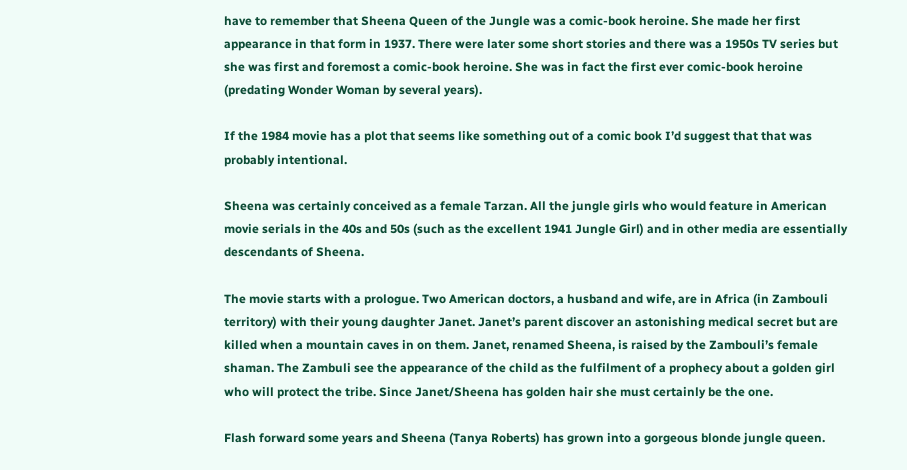have to remember that Sheena Queen of the Jungle was a comic-book heroine. She made her first appearance in that form in 1937. There were later some short stories and there was a 1950s TV series but she was first and foremost a comic-book heroine. She was in fact the first ever comic-book heroine (predating Wonder Woman by several years).

If the 1984 movie has a plot that seems like something out of a comic book I’d suggest that that was probably intentional.

Sheena was certainly conceived as a female Tarzan. All the jungle girls who would feature in American movie serials in the 40s and 50s (such as the excellent 1941 Jungle Girl) and in other media are essentially descendants of Sheena.

The movie starts with a prologue. Two American doctors, a husband and wife, are in Africa (in Zambouli territory) with their young daughter Janet. Janet’s parent discover an astonishing medical secret but are killed when a mountain caves in on them. Janet, renamed Sheena, is raised by the Zambouli’s female shaman. The Zambuli see the appearance of the child as the fulfilment of a prophecy about a golden girl who will protect the tribe. Since Janet/Sheena has golden hair she must certainly be the one.

Flash forward some years and Sheena (Tanya Roberts) has grown into a gorgeous blonde jungle queen.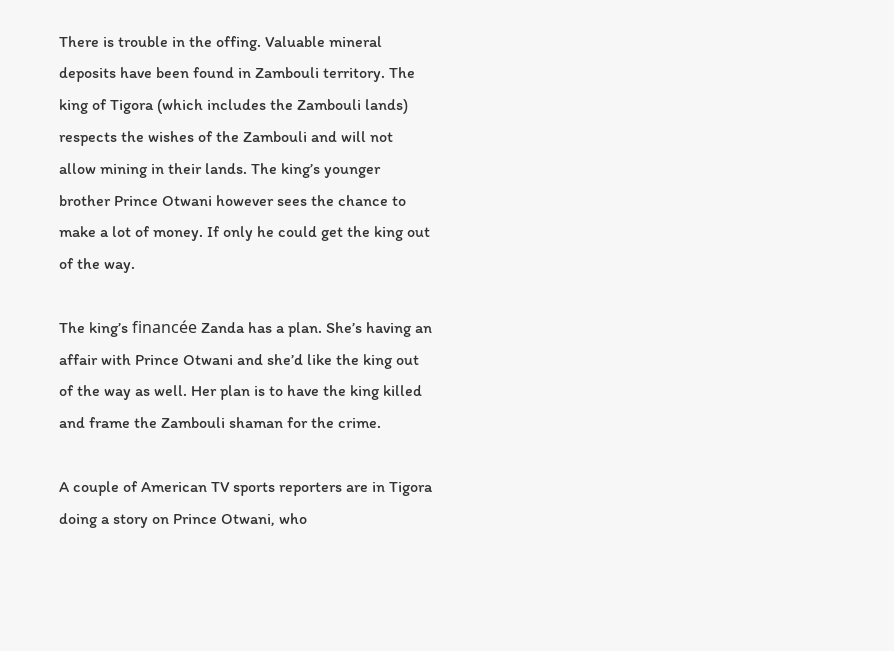There is trouble in the offing. Valuable mineral deposits have been found in Zambouli territory. The king of Tigora (which includes the Zambouli lands) respects the wishes of the Zambouli and will not allow mining in their lands. The king’s younger brother Prince Otwani however sees the chance to make a lot of money. If only he could get the king out of the way.

The king’s financée Zanda has a plan. She’s having an affair with Prince Otwani and she’d like the king out of the way as well. Her plan is to have the king killed and frame the Zambouli shaman for the crime.

A couple of American TV sports reporters are in Tigora doing a story on Prince Otwani, who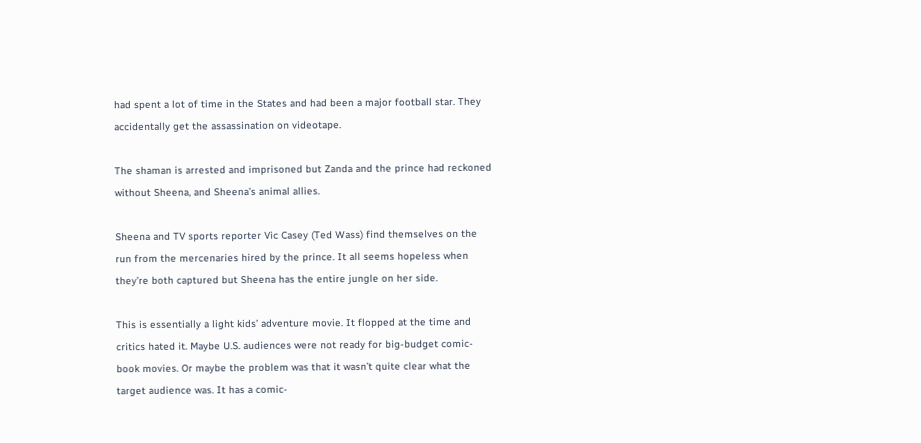had spent a lot of time in the States and had been a major football star. They accidentally get the assassination on videotape.

The shaman is arrested and imprisoned but Zanda and the prince had reckoned without Sheena, and Sheena’s animal allies.

Sheena and TV sports reporter Vic Casey (Ted Wass) find themselves on the run from the mercenaries hired by the prince. It all seems hopeless when they’re both captured but Sheena has the entire jungle on her side.

This is essentially a light kids’ adventure movie. It flopped at the time and critics hated it. Maybe U.S. audiences were not ready for big-budget comic-book movies. Or maybe the problem was that it wasn’t quite clear what the target audience was. It has a comic-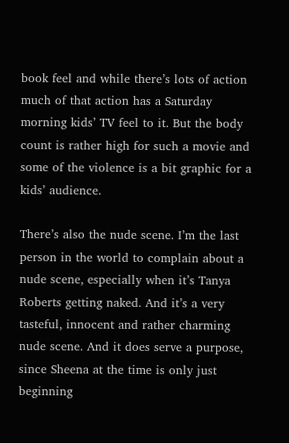book feel and while there’s lots of action much of that action has a Saturday morning kids’ TV feel to it. But the body count is rather high for such a movie and some of the violence is a bit graphic for a kids’ audience.

There’s also the nude scene. I’m the last person in the world to complain about a nude scene, especially when it’s Tanya Roberts getting naked. And it’s a very tasteful, innocent and rather charming nude scene. And it does serve a purpose, since Sheena at the time is only just beginning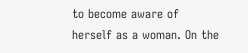to become aware of herself as a woman. On the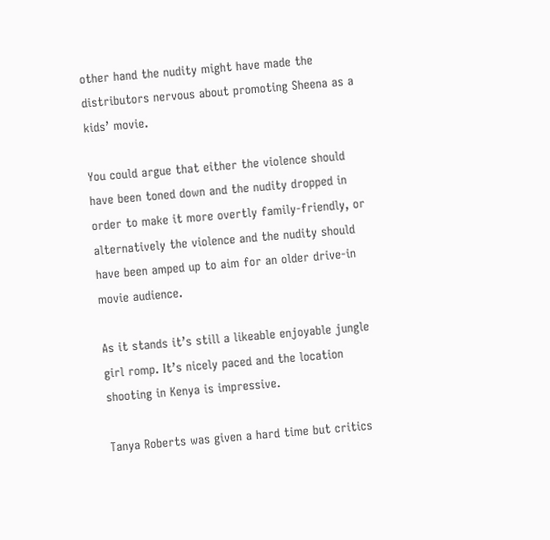other hand the nudity might have made the distributors nervous about promoting Sheena as a kids’ movie.

You could argue that either the violence should have been toned down and the nudity dropped in order to make it more overtly family-friendly, or alternatively the violence and the nudity should have been amped up to aim for an older drive-in movie audience.

As it stands it’s still a likeable enjoyable jungle girl romp. It’s nicely paced and the location shooting in Kenya is impressive.

Tanya Roberts was given a hard time but critics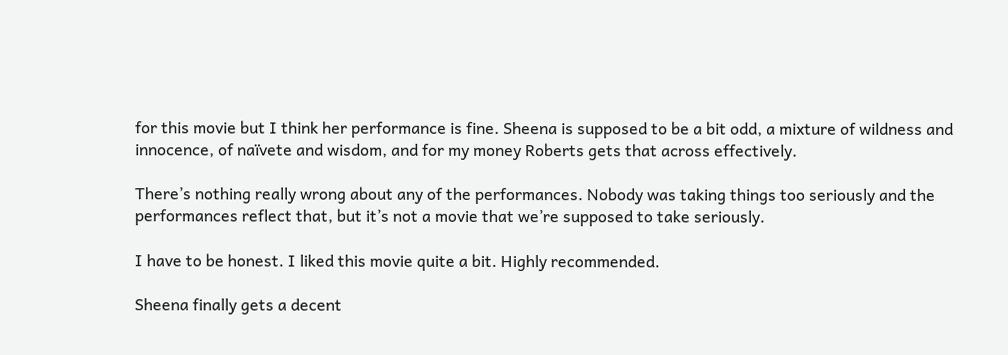for this movie but I think her performance is fine. Sheena is supposed to be a bit odd, a mixture of wildness and innocence, of naïvete and wisdom, and for my money Roberts gets that across effectively.

There’s nothing really wrong about any of the performances. Nobody was taking things too seriously and the performances reflect that, but it’s not a movie that we’re supposed to take seriously.

I have to be honest. I liked this movie quite a bit. Highly recommended.

Sheena finally gets a decent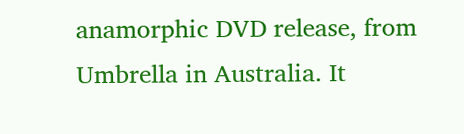anamorphic DVD release, from Umbrella in Australia. It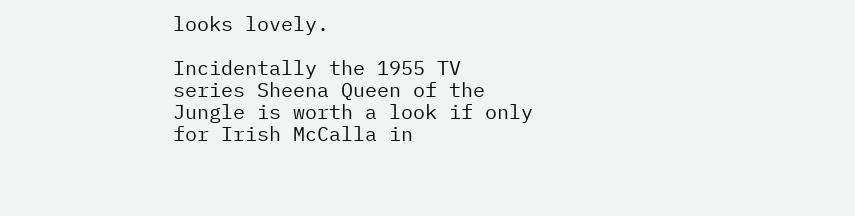looks lovely.

Incidentally the 1955 TV series Sheena Queen of the Jungle is worth a look if only for Irish McCalla in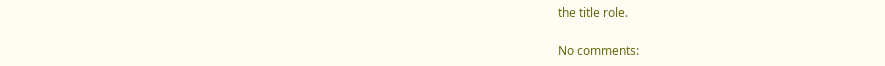the title role.

No comments: